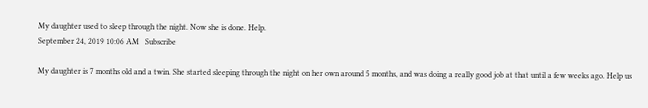My daughter used to sleep through the night. Now she is done. Help.
September 24, 2019 10:06 AM   Subscribe

My daughter is 7 months old and a twin. She started sleeping through the night on her own around 5 months, and was doing a really good job at that until a few weeks ago. Help us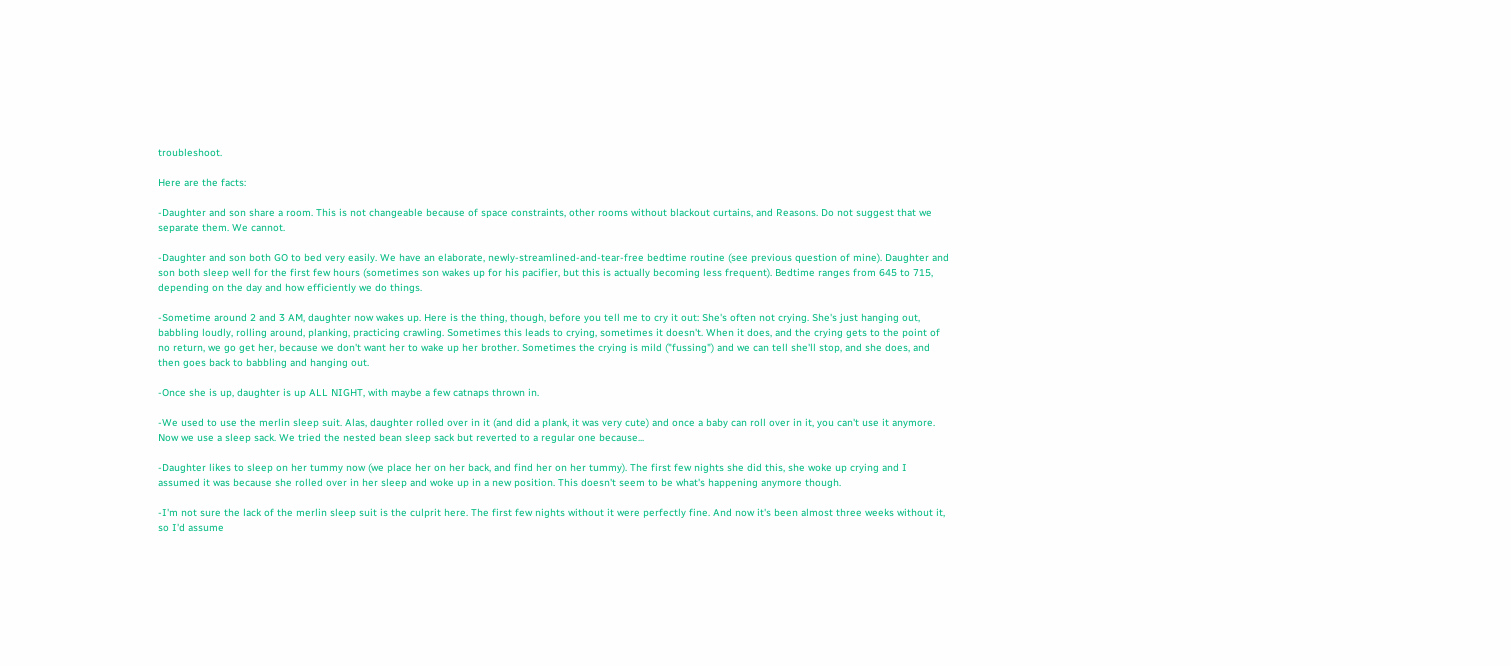troubleshoot.

Here are the facts:

-Daughter and son share a room. This is not changeable because of space constraints, other rooms without blackout curtains, and Reasons. Do not suggest that we separate them. We cannot.

-Daughter and son both GO to bed very easily. We have an elaborate, newly-streamlined-and-tear-free bedtime routine (see previous question of mine). Daughter and son both sleep well for the first few hours (sometimes son wakes up for his pacifier, but this is actually becoming less frequent). Bedtime ranges from 645 to 715, depending on the day and how efficiently we do things.

-Sometime around 2 and 3 AM, daughter now wakes up. Here is the thing, though, before you tell me to cry it out: She's often not crying. She's just hanging out, babbling loudly, rolling around, planking, practicing crawling. Sometimes this leads to crying, sometimes it doesn't. When it does, and the crying gets to the point of no return, we go get her, because we don't want her to wake up her brother. Sometimes the crying is mild ("fussing") and we can tell she'll stop, and she does, and then goes back to babbling and hanging out.

-Once she is up, daughter is up ALL NIGHT, with maybe a few catnaps thrown in.

-We used to use the merlin sleep suit. Alas, daughter rolled over in it (and did a plank, it was very cute) and once a baby can roll over in it, you can't use it anymore. Now we use a sleep sack. We tried the nested bean sleep sack but reverted to a regular one because...

-Daughter likes to sleep on her tummy now (we place her on her back, and find her on her tummy). The first few nights she did this, she woke up crying and I assumed it was because she rolled over in her sleep and woke up in a new position. This doesn't seem to be what's happening anymore though.

-I'm not sure the lack of the merlin sleep suit is the culprit here. The first few nights without it were perfectly fine. And now it's been almost three weeks without it, so I'd assume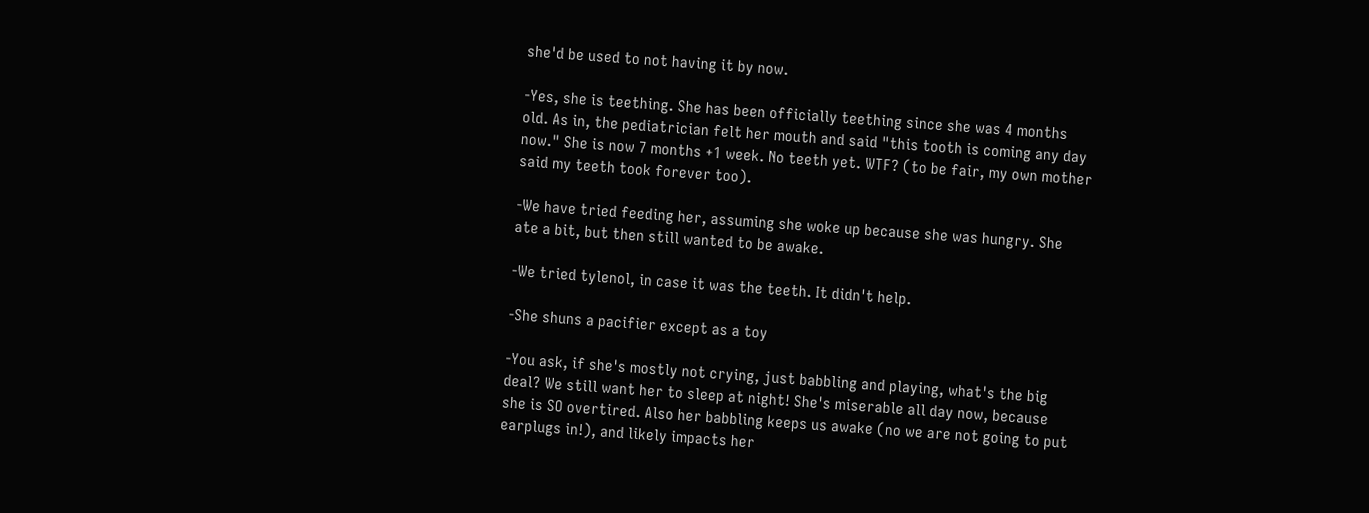she'd be used to not having it by now.

-Yes, she is teething. She has been officially teething since she was 4 months old. As in, the pediatrician felt her mouth and said "this tooth is coming any day now." She is now 7 months +1 week. No teeth yet. WTF? (to be fair, my own mother said my teeth took forever too).

-We have tried feeding her, assuming she woke up because she was hungry. She ate a bit, but then still wanted to be awake.

-We tried tylenol, in case it was the teeth. It didn't help.

-She shuns a pacifier except as a toy

-You ask, if she's mostly not crying, just babbling and playing, what's the big deal? We still want her to sleep at night! She's miserable all day now, because she is SO overtired. Also her babbling keeps us awake (no we are not going to put earplugs in!), and likely impacts her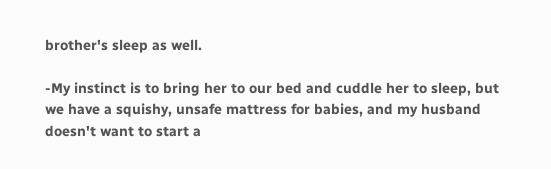brother's sleep as well.

-My instinct is to bring her to our bed and cuddle her to sleep, but we have a squishy, unsafe mattress for babies, and my husband doesn't want to start a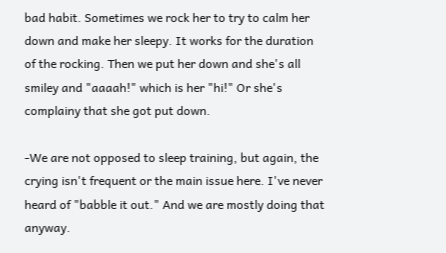bad habit. Sometimes we rock her to try to calm her down and make her sleepy. It works for the duration of the rocking. Then we put her down and she's all smiley and "aaaah!" which is her "hi!" Or she's complainy that she got put down.

-We are not opposed to sleep training, but again, the crying isn't frequent or the main issue here. I've never heard of "babble it out." And we are mostly doing that anyway.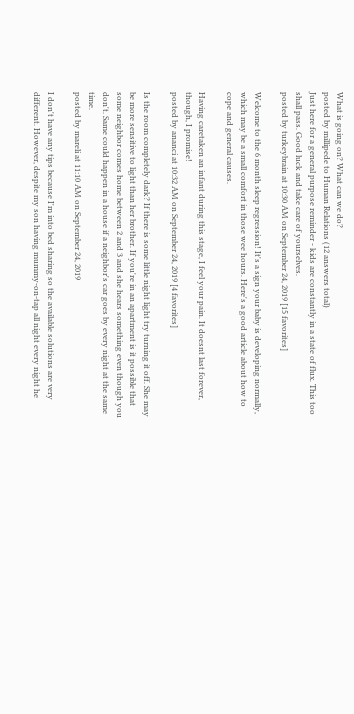What is going on? What can we do?
posted by millipede to Human Relations (12 answers total)
Just here for a general purpose reminder - kids are constantly in a state of flux. This too shall pass. Good luck and take care of yourselves.
posted by turkeybrain at 10:30 AM on September 24, 2019 [15 favorites]

Welcome to the 6 month sleep regression! It's a sign your baby is developing normally, which may be a small comfort in those wee hours. Here's a good article about how to cope and general causes.

Having caretaken an infant during this stage, I feel your pain. It doesnt last forever, though, I promise!
posted by ananci at 10:32 AM on September 24, 2019 [4 favorites]

Is the room completely dark? If there is some little night light try turning it off. She may be more sensitive to light than her brother. If you're in an apartment is it possible that some neighbor comes home between 2 and 3 and she hears something even though you don't. Same could happen in a house if a neighbor's car goes by every night at the same time.
posted by mareli at 11:10 AM on September 24, 2019

I don't have any tips because I'm into bed sharing so the available solutions are very different. However, despite my son having mummy-on-tap all night every night he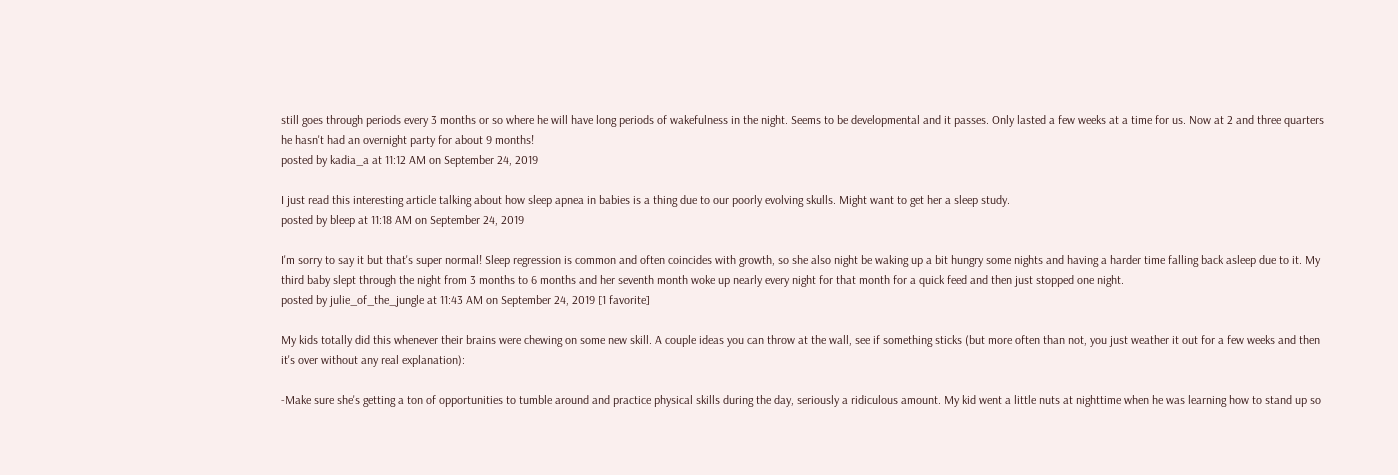still goes through periods every 3 months or so where he will have long periods of wakefulness in the night. Seems to be developmental and it passes. Only lasted a few weeks at a time for us. Now at 2 and three quarters he hasn't had an overnight party for about 9 months!
posted by kadia_a at 11:12 AM on September 24, 2019

I just read this interesting article talking about how sleep apnea in babies is a thing due to our poorly evolving skulls. Might want to get her a sleep study.
posted by bleep at 11:18 AM on September 24, 2019

I'm sorry to say it but that's super normal! Sleep regression is common and often coincides with growth, so she also night be waking up a bit hungry some nights and having a harder time falling back asleep due to it. My third baby slept through the night from 3 months to 6 months and her seventh month woke up nearly every night for that month for a quick feed and then just stopped one night.
posted by julie_of_the_jungle at 11:43 AM on September 24, 2019 [1 favorite]

My kids totally did this whenever their brains were chewing on some new skill. A couple ideas you can throw at the wall, see if something sticks (but more often than not, you just weather it out for a few weeks and then it's over without any real explanation):

-Make sure she's getting a ton of opportunities to tumble around and practice physical skills during the day, seriously a ridiculous amount. My kid went a little nuts at nighttime when he was learning how to stand up so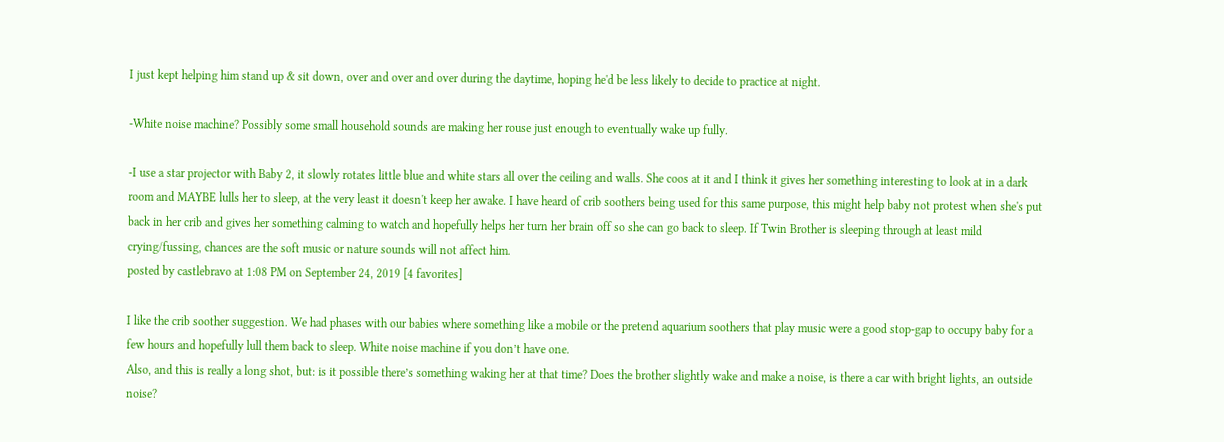I just kept helping him stand up & sit down, over and over and over during the daytime, hoping he'd be less likely to decide to practice at night.

-White noise machine? Possibly some small household sounds are making her rouse just enough to eventually wake up fully.

-I use a star projector with Baby 2, it slowly rotates little blue and white stars all over the ceiling and walls. She coos at it and I think it gives her something interesting to look at in a dark room and MAYBE lulls her to sleep, at the very least it doesn't keep her awake. I have heard of crib soothers being used for this same purpose, this might help baby not protest when she's put back in her crib and gives her something calming to watch and hopefully helps her turn her brain off so she can go back to sleep. If Twin Brother is sleeping through at least mild crying/fussing, chances are the soft music or nature sounds will not affect him.
posted by castlebravo at 1:08 PM on September 24, 2019 [4 favorites]

I like the crib soother suggestion. We had phases with our babies where something like a mobile or the pretend aquarium soothers that play music were a good stop-gap to occupy baby for a few hours and hopefully lull them back to sleep. White noise machine if you don’t have one.
Also, and this is really a long shot, but: is it possible there’s something waking her at that time? Does the brother slightly wake and make a noise, is there a car with bright lights, an outside noise?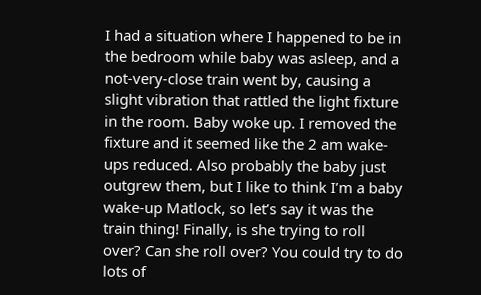I had a situation where I happened to be in the bedroom while baby was asleep, and a not-very-close train went by, causing a slight vibration that rattled the light fixture in the room. Baby woke up. I removed the fixture and it seemed like the 2 am wake-ups reduced. Also probably the baby just outgrew them, but I like to think I’m a baby wake-up Matlock, so let’s say it was the train thing! Finally, is she trying to roll over? Can she roll over? You could try to do lots of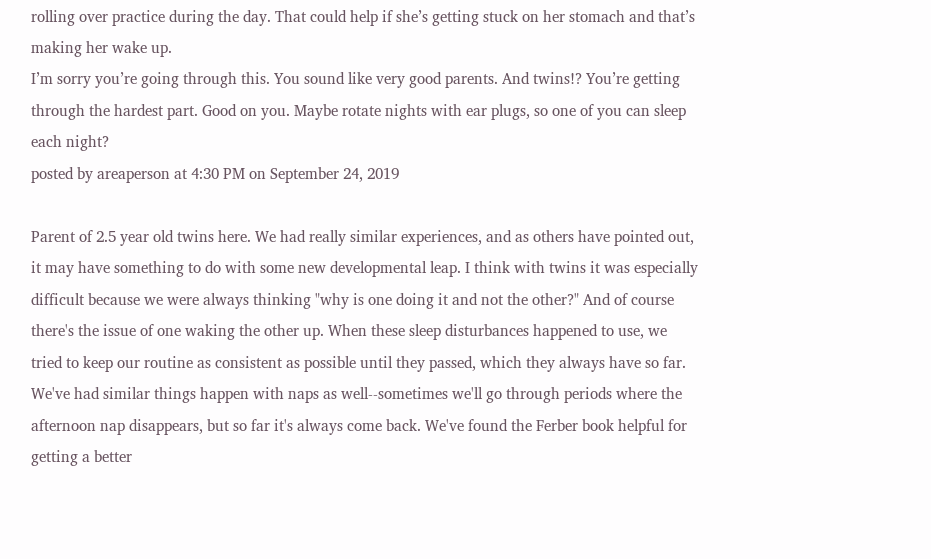rolling over practice during the day. That could help if she’s getting stuck on her stomach and that’s making her wake up.
I’m sorry you’re going through this. You sound like very good parents. And twins!? You’re getting through the hardest part. Good on you. Maybe rotate nights with ear plugs, so one of you can sleep each night?
posted by areaperson at 4:30 PM on September 24, 2019

Parent of 2.5 year old twins here. We had really similar experiences, and as others have pointed out, it may have something to do with some new developmental leap. I think with twins it was especially difficult because we were always thinking "why is one doing it and not the other?" And of course there's the issue of one waking the other up. When these sleep disturbances happened to use, we tried to keep our routine as consistent as possible until they passed, which they always have so far. We've had similar things happen with naps as well--sometimes we'll go through periods where the afternoon nap disappears, but so far it's always come back. We've found the Ferber book helpful for getting a better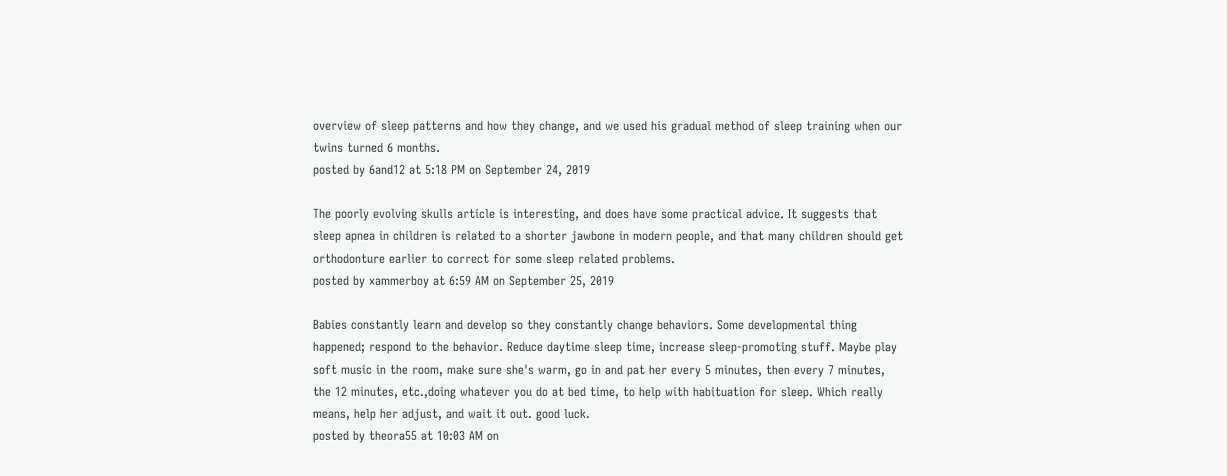overview of sleep patterns and how they change, and we used his gradual method of sleep training when our twins turned 6 months.
posted by 6and12 at 5:18 PM on September 24, 2019

The poorly evolving skulls article is interesting, and does have some practical advice. It suggests that sleep apnea in children is related to a shorter jawbone in modern people, and that many children should get orthodonture earlier to correct for some sleep related problems.
posted by xammerboy at 6:59 AM on September 25, 2019

Babies constantly learn and develop so they constantly change behaviors. Some developmental thing happened; respond to the behavior. Reduce daytime sleep time, increase sleep-promoting stuff. Maybe play soft music in the room, make sure she's warm, go in and pat her every 5 minutes, then every 7 minutes, the 12 minutes, etc.,doing whatever you do at bed time, to help with habituation for sleep. Which really means, help her adjust, and wait it out. good luck.
posted by theora55 at 10:03 AM on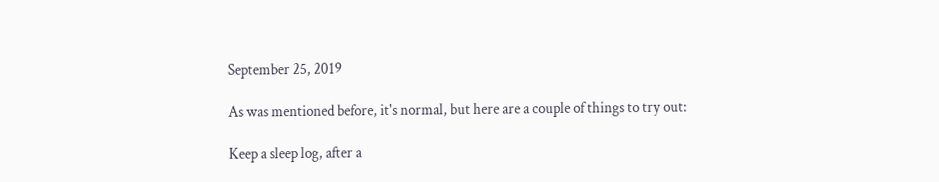September 25, 2019

As was mentioned before, it's normal, but here are a couple of things to try out:

Keep a sleep log, after a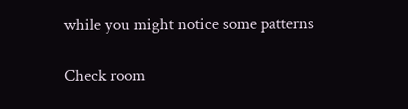while you might notice some patterns

Check room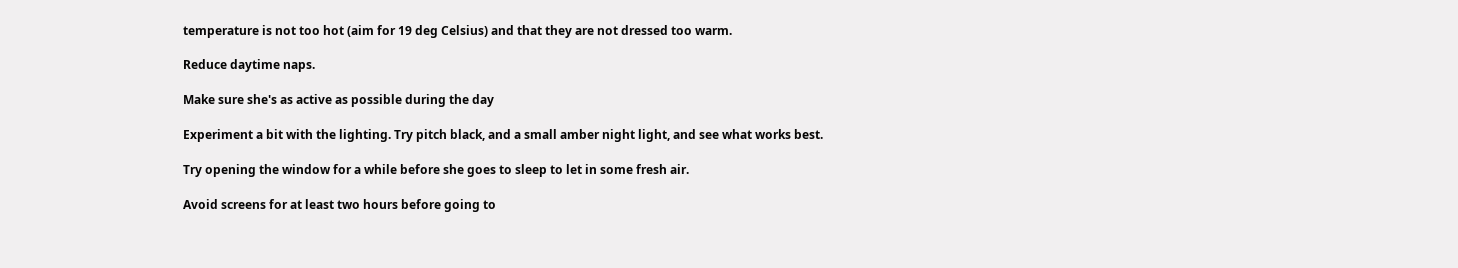temperature is not too hot (aim for 19 deg Celsius) and that they are not dressed too warm.

Reduce daytime naps.

Make sure she's as active as possible during the day

Experiment a bit with the lighting. Try pitch black, and a small amber night light, and see what works best.

Try opening the window for a while before she goes to sleep to let in some fresh air.

Avoid screens for at least two hours before going to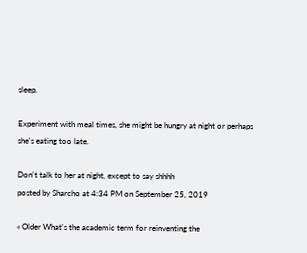sleep.

Experiment with meal times, she might be hungry at night or perhaps she's eating too late.

Don't talk to her at night, except to say shhhh
posted by Sharcho at 4:34 PM on September 25, 2019

« Older What's the academic term for reinventing the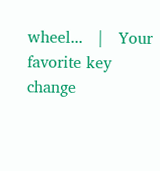wheel...   |   Your favorite key change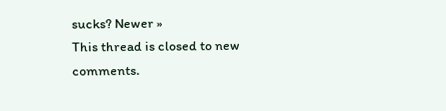sucks? Newer »
This thread is closed to new comments.